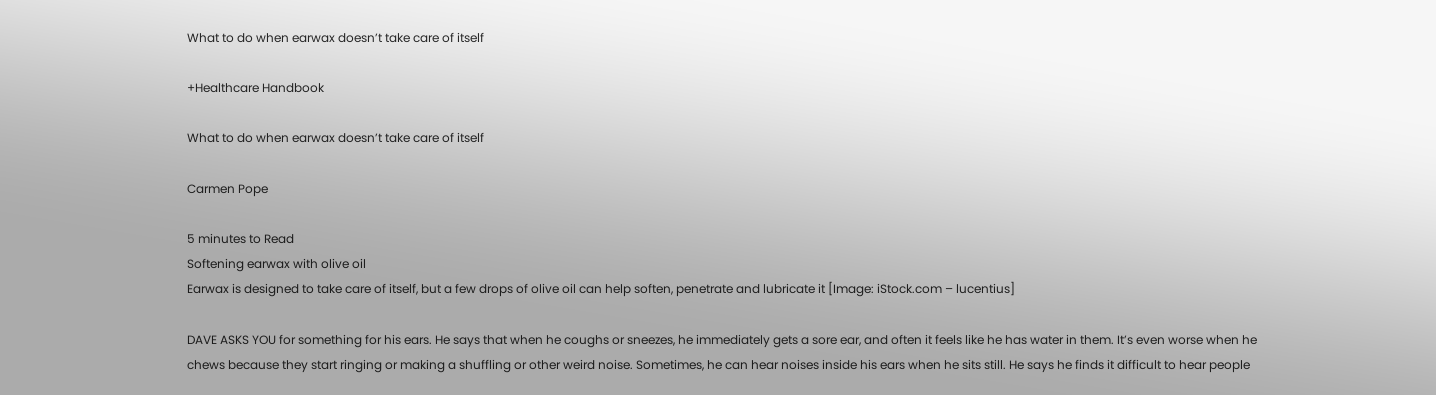What to do when earwax doesn’t take care of itself

+Healthcare Handbook

What to do when earwax doesn’t take care of itself

Carmen Pope

5 minutes to Read
Softening earwax with olive oil
Earwax is designed to take care of itself, but a few drops of olive oil can help soften, penetrate and lubricate it [Image: iStock.com – lucentius]

DAVE ASKS YOU for something for his ears. He says that when he coughs or sneezes, he immediately gets a sore ear, and often it feels like he has water in them. It’s even worse when he chews because they start ringing or making a shuffling or other weird noise. Sometimes, he can hear noises inside his ears when he sits still. He says he finds it difficult to hear people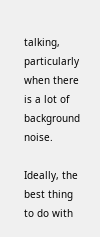talking, particularly when there is a lot of background noise.

Ideally, the best thing to do with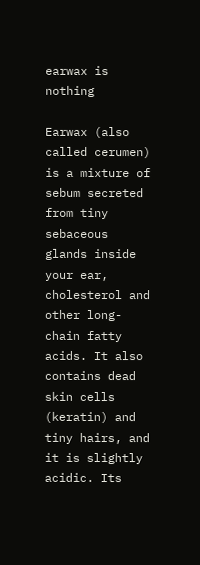earwax is nothing

Earwax (also called cerumen) is a mixture of sebum secreted from tiny sebaceous glands inside your ear, cholesterol and other long-chain fatty acids. It also contains dead skin cells (keratin) and tiny hairs, and it is slightly acidic. Its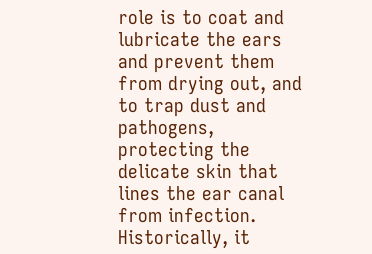role is to coat and lubricate the ears and prevent them from drying out, and to trap dust and pathogens, protecting the delicate skin that lines the ear canal from infection. Historically, it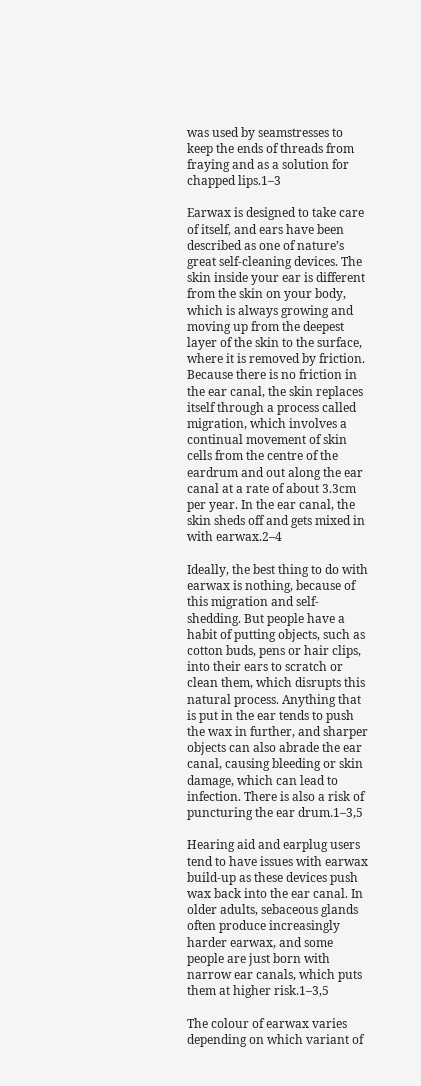was used by seamstresses to keep the ends of threads from fraying and as a solution for chapped lips.1–3

Earwax is designed to take care of itself, and ears have been described as one of nature’s great self-cleaning devices. The skin inside your ear is different from the skin on your body, which is always growing and moving up from the deepest layer of the skin to the surface, where it is removed by friction. Because there is no friction in the ear canal, the skin replaces itself through a process called migration, which involves a continual movement of skin cells from the centre of the eardrum and out along the ear canal at a rate of about 3.3cm per year. In the ear canal, the skin sheds off and gets mixed in with earwax.2–4

Ideally, the best thing to do with earwax is nothing, because of this migration and self-shedding. But people have a habit of putting objects, such as cotton buds, pens or hair clips, into their ears to scratch or clean them, which disrupts this natural process. Anything that is put in the ear tends to push the wax in further, and sharper objects can also abrade the ear canal, causing bleeding or skin damage, which can lead to infection. There is also a risk of puncturing the ear drum.1–3,5

Hearing aid and earplug users tend to have issues with earwax build-up as these devices push wax back into the ear canal. In older adults, sebaceous glands often produce increasingly harder earwax, and some people are just born with narrow ear canals, which puts them at higher risk.1–3,5

The colour of earwax varies depending on which variant of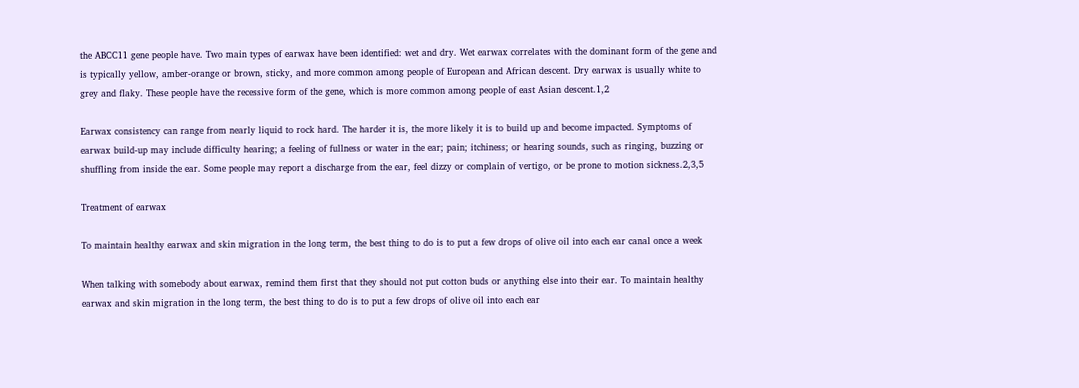the ABCC11 gene people have. Two main types of earwax have been identified: wet and dry. Wet earwax correlates with the dominant form of the gene and is typically yellow, amber-orange or brown, sticky, and more common among people of European and African descent. Dry earwax is usually white to grey and flaky. These people have the recessive form of the gene, which is more common among people of east Asian descent.1,2

Earwax consistency can range from nearly liquid to rock hard. The harder it is, the more likely it is to build up and become impacted. Symptoms of earwax build-up may include difficulty hearing; a feeling of fullness or water in the ear; pain; itchiness; or hearing sounds, such as ringing, buzzing or shuffling from inside the ear. Some people may report a discharge from the ear, feel dizzy or complain of vertigo, or be prone to motion sickness.2,3,5

Treatment of earwax

To maintain healthy earwax and skin migration in the long term, the best thing to do is to put a few drops of olive oil into each ear canal once a week

When talking with somebody about earwax, remind them first that they should not put cotton buds or anything else into their ear. To maintain healthy earwax and skin migration in the long term, the best thing to do is to put a few drops of olive oil into each ear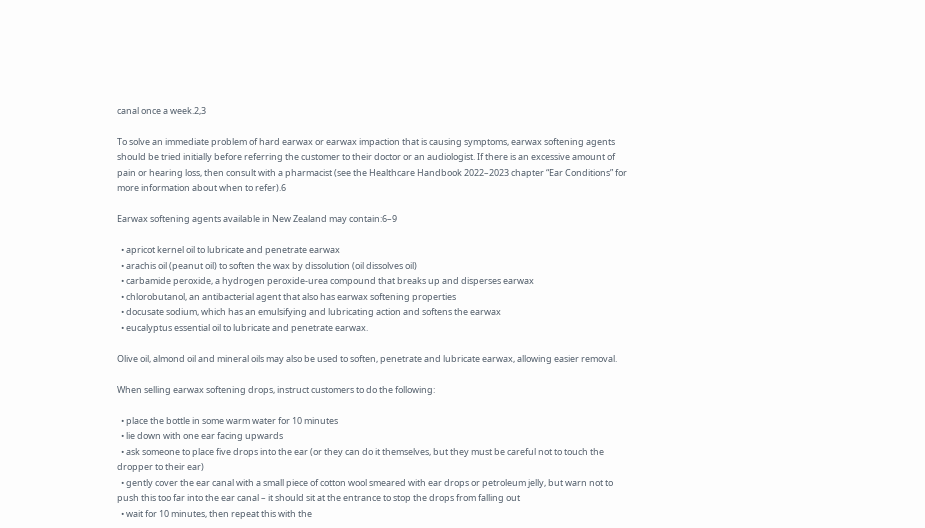canal once a week.2,3

To solve an immediate problem of hard earwax or earwax impaction that is causing symptoms, earwax softening agents should be tried initially before referring the customer to their doctor or an audiologist. If there is an excessive amount of pain or hearing loss, then consult with a pharmacist (see the Healthcare Handbook 2022–2023 chapter “Ear Conditions” for more information about when to refer).6

Earwax softening agents available in New Zealand may contain:6–9

  • apricot kernel oil to lubricate and penetrate earwax
  • arachis oil (peanut oil) to soften the wax by dissolution (oil dissolves oil)
  • carbamide peroxide, a hydrogen peroxide-urea compound that breaks up and disperses earwax
  • chlorobutanol, an antibacterial agent that also has earwax softening properties
  • docusate sodium, which has an emulsifying and lubricating action and softens the earwax
  • eucalyptus essential oil to lubricate and penetrate earwax.

Olive oil, almond oil and mineral oils may also be used to soften, penetrate and lubricate earwax, allowing easier removal.

When selling earwax softening drops, instruct customers to do the following:

  • place the bottle in some warm water for 10 minutes
  • lie down with one ear facing upwards
  • ask someone to place five drops into the ear (or they can do it themselves, but they must be careful not to touch the dropper to their ear)
  • gently cover the ear canal with a small piece of cotton wool smeared with ear drops or petroleum jelly, but warn not to push this too far into the ear canal – it should sit at the entrance to stop the drops from falling out
  • wait for 10 minutes, then repeat this with the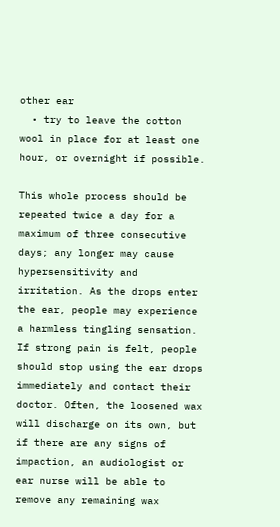other ear
  • try to leave the cotton wool in place for at least one hour, or overnight if possible.

This whole process should be repeated twice a day for a maximum of three consecutive days; any longer may cause hypersensitivity and irritation. As the drops enter the ear, people may experience a harmless tingling sensation. If strong pain is felt, people should stop using the ear drops immediately and contact their doctor. Often, the loosened wax will discharge on its own, but if there are any signs of impaction, an audiologist or ear nurse will be able to remove any remaining wax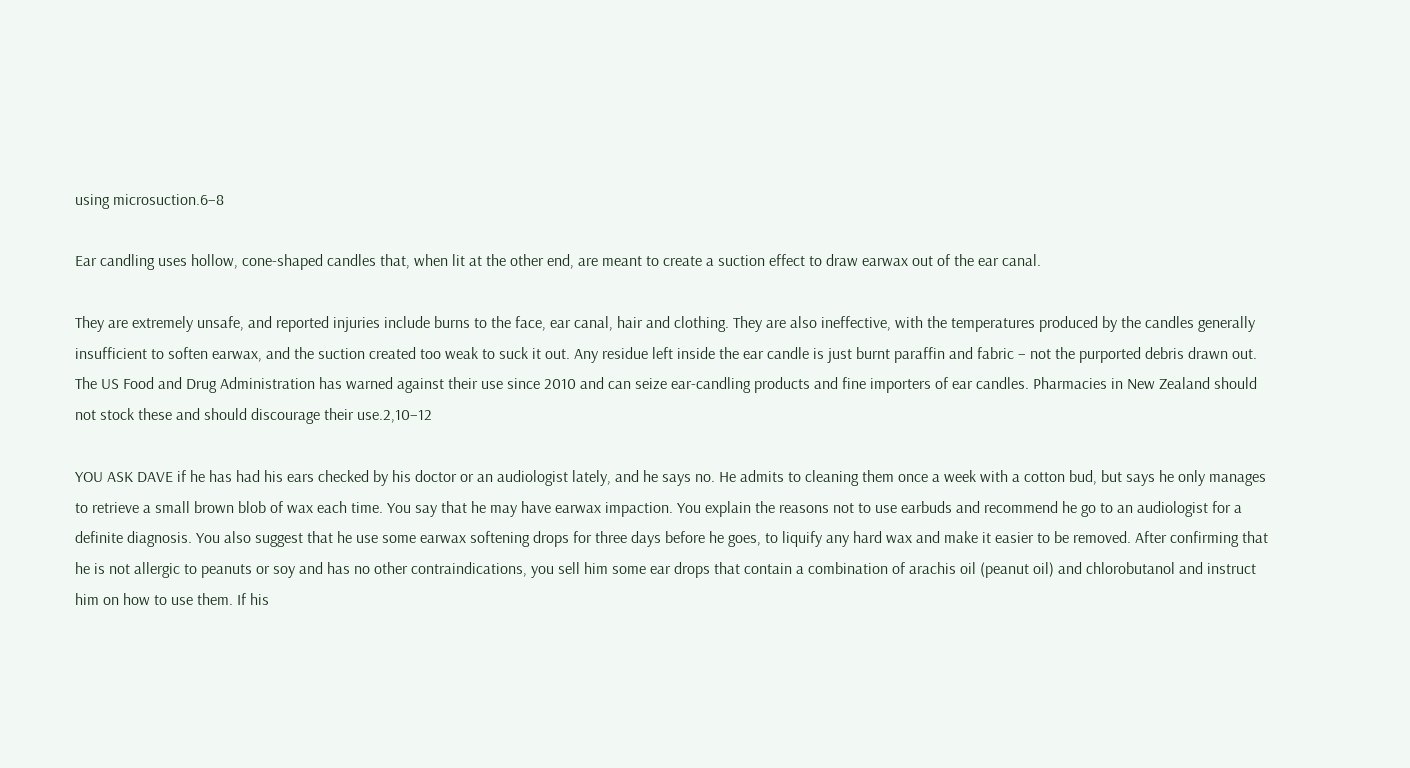using microsuction.6–8

Ear candling uses hollow, cone-shaped candles that, when lit at the other end, are meant to create a suction effect to draw earwax out of the ear canal.

They are extremely unsafe, and reported injuries include burns to the face, ear canal, hair and clothing. They are also ineffective, with the temperatures produced by the candles generally insufficient to soften earwax, and the suction created too weak to suck it out. Any residue left inside the ear candle is just burnt paraffin and fabric – not the purported debris drawn out. The US Food and Drug Administration has warned against their use since 2010 and can seize ear-candling products and fine importers of ear candles. Pharmacies in New Zealand should not stock these and should discourage their use.2,10–12

YOU ASK DAVE if he has had his ears checked by his doctor or an audiologist lately, and he says no. He admits to cleaning them once a week with a cotton bud, but says he only manages to retrieve a small brown blob of wax each time. You say that he may have earwax impaction. You explain the reasons not to use earbuds and recommend he go to an audiologist for a definite diagnosis. You also suggest that he use some earwax softening drops for three days before he goes, to liquify any hard wax and make it easier to be removed. After confirming that he is not allergic to peanuts or soy and has no other contraindications, you sell him some ear drops that contain a combination of arachis oil (peanut oil) and chlorobutanol and instruct him on how to use them. If his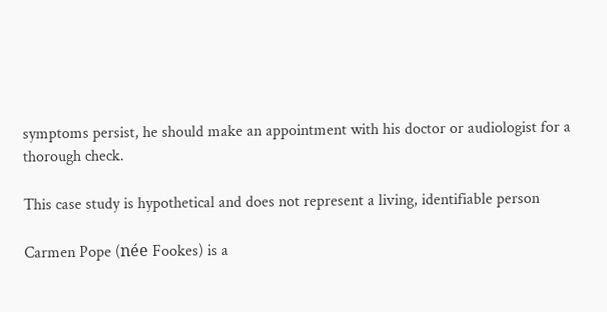symptoms persist, he should make an appointment with his doctor or audiologist for a thorough check.

This case study is hypothetical and does not represent a living, identifiable person

Carmen Pope (née Fookes) is a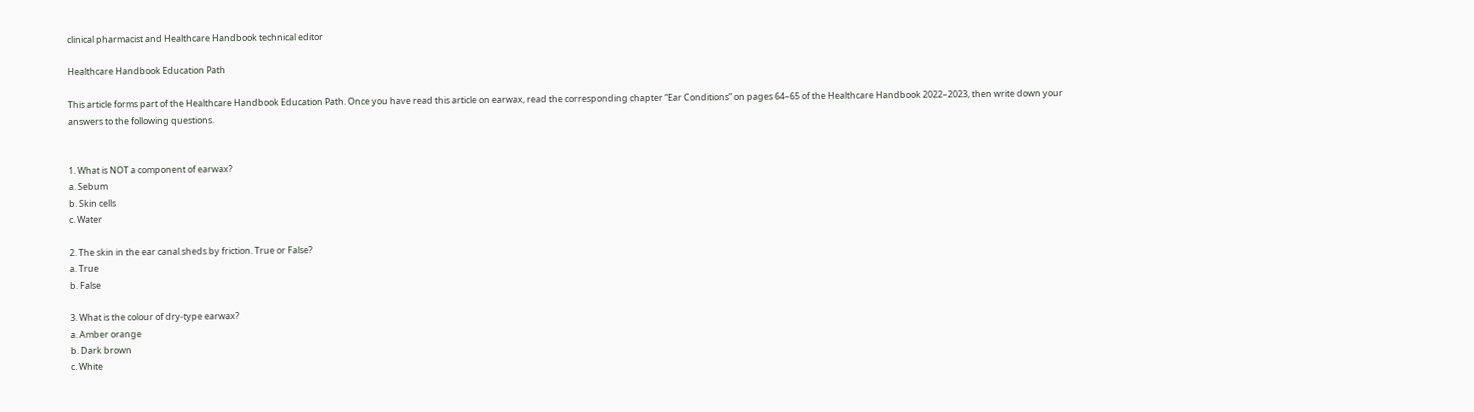clinical pharmacist and Healthcare Handbook technical editor

Healthcare Handbook Education Path

This article forms part of the Healthcare Handbook Education Path. Once you have read this article on earwax, read the corresponding chapter “Ear Conditions” on pages 64–65 of the Healthcare Handbook 2022–2023, then write down your answers to the following questions.


1. What is NOT a component of earwax?
a. Sebum
b. Skin cells
c. Water

2. The skin in the ear canal sheds by friction. True or False?
a. True
b. False

3. What is the colour of dry-type earwax?
a. Amber orange
b. Dark brown
c. White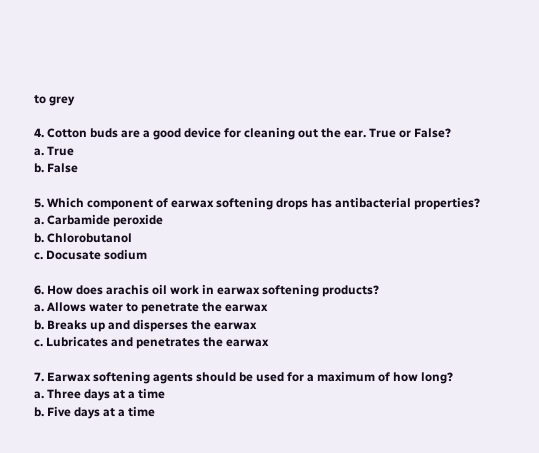to grey

4. Cotton buds are a good device for cleaning out the ear. True or False?
a. True
b. False

5. Which component of earwax softening drops has antibacterial properties?
a. Carbamide peroxide
b. Chlorobutanol
c. Docusate sodium

6. How does arachis oil work in earwax softening products?
a. Allows water to penetrate the earwax
b. Breaks up and disperses the earwax
c. Lubricates and penetrates the earwax

7. Earwax softening agents should be used for a maximum of how long?
a. Three days at a time
b. Five days at a time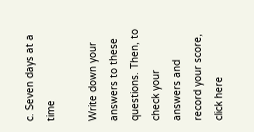c. Seven days at a time

Write down your answers to these questions. Then, to check your answers and record your score, click here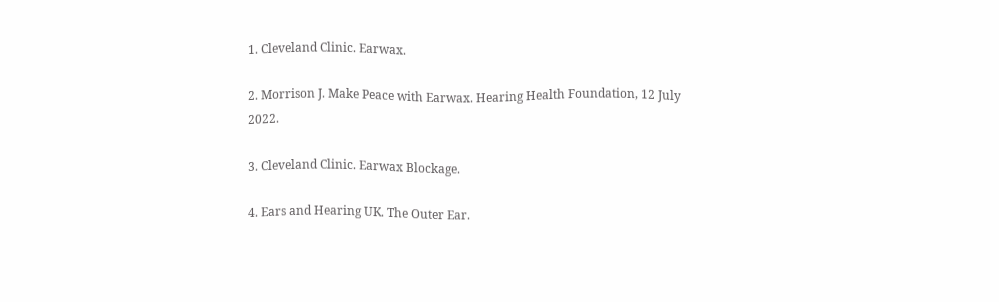1. Cleveland Clinic. Earwax.

2. Morrison J. Make Peace with Earwax. Hearing Health Foundation, 12 July 2022.

3. Cleveland Clinic. Earwax Blockage.

4. Ears and Hearing UK. The Outer Ear.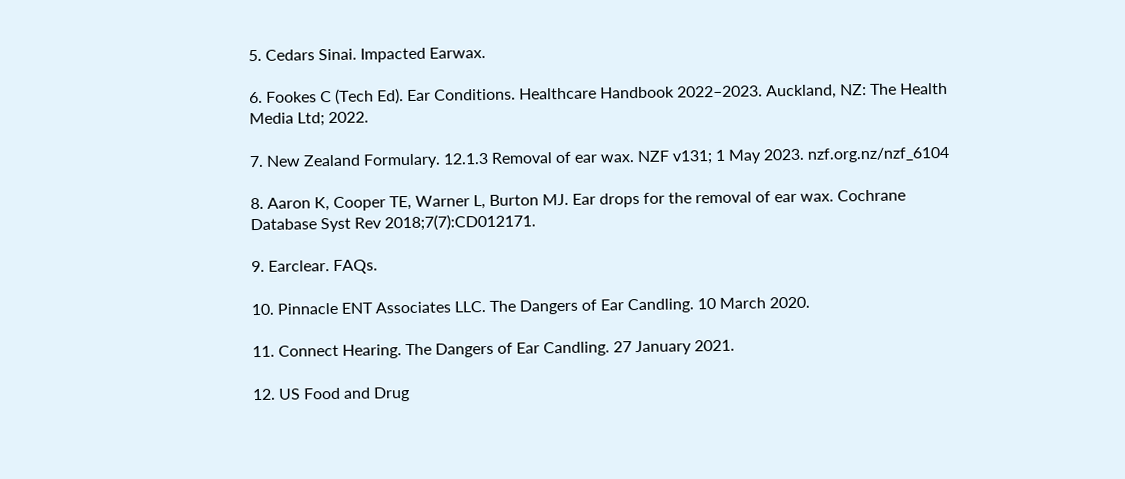5. Cedars Sinai. Impacted Earwax.

6. Fookes C (Tech Ed). Ear Conditions. Healthcare Handbook 2022–2023. Auckland, NZ: The Health Media Ltd; 2022.

7. New Zealand Formulary. 12.1.3 Removal of ear wax. NZF v131; 1 May 2023. nzf.org.nz/nzf_6104

8. Aaron K, Cooper TE, Warner L, Burton MJ. Ear drops for the removal of ear wax. Cochrane Database Syst Rev 2018;7(7):CD012171.

9. Earclear. FAQs.

10. Pinnacle ENT Associates LLC. The Dangers of Ear Candling. 10 March 2020.

11. Connect Hearing. The Dangers of Ear Candling. 27 January 2021.

12. US Food and Drug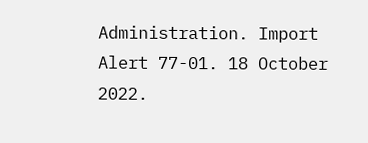Administration. Import Alert 77-01. 18 October 2022.